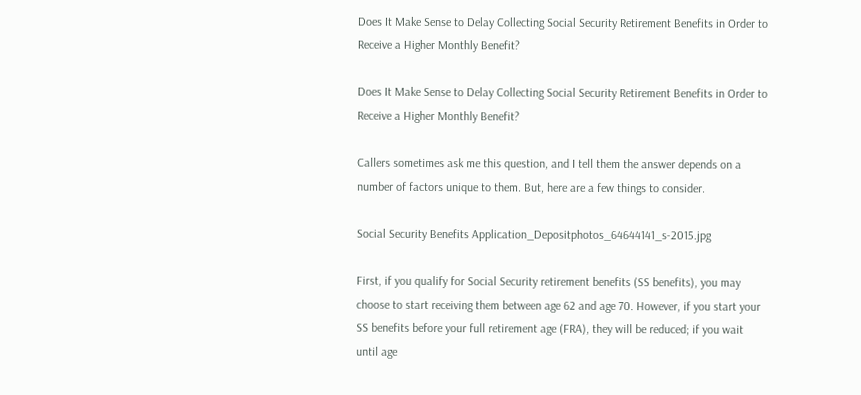Does It Make Sense to Delay Collecting Social Security Retirement Benefits in Order to Receive a Higher Monthly Benefit?

Does It Make Sense to Delay Collecting Social Security Retirement Benefits in Order to Receive a Higher Monthly Benefit?

Callers sometimes ask me this question, and I tell them the answer depends on a number of factors unique to them. But, here are a few things to consider.

Social Security Benefits Application_Depositphotos_64644141_s-2015.jpg

First, if you qualify for Social Security retirement benefits (SS benefits), you may choose to start receiving them between age 62 and age 70. However, if you start your SS benefits before your full retirement age (FRA), they will be reduced; if you wait until age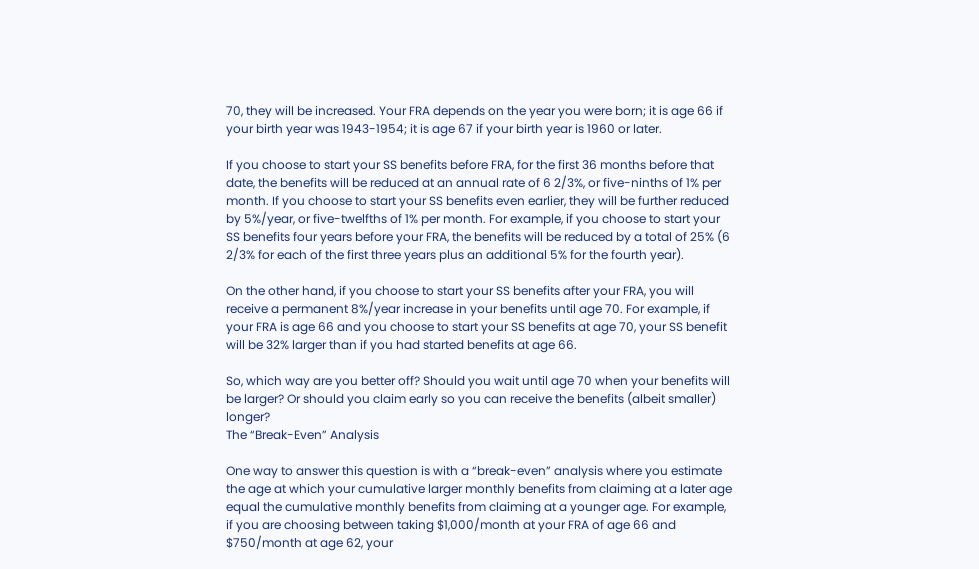70, they will be increased. Your FRA depends on the year you were born; it is age 66 if your birth year was 1943-1954; it is age 67 if your birth year is 1960 or later.

If you choose to start your SS benefits before FRA, for the first 36 months before that date, the benefits will be reduced at an annual rate of 6 2/3%, or five-ninths of 1% per month. If you choose to start your SS benefits even earlier, they will be further reduced by 5%/year, or five-twelfths of 1% per month. For example, if you choose to start your SS benefits four years before your FRA, the benefits will be reduced by a total of 25% (6 2/3% for each of the first three years plus an additional 5% for the fourth year).

On the other hand, if you choose to start your SS benefits after your FRA, you will receive a permanent 8%/year increase in your benefits until age 70. For example, if your FRA is age 66 and you choose to start your SS benefits at age 70, your SS benefit will be 32% larger than if you had started benefits at age 66.

So, which way are you better off? Should you wait until age 70 when your benefits will be larger? Or should you claim early so you can receive the benefits (albeit smaller) longer?
The “Break-Even” Analysis

One way to answer this question is with a “break-even” analysis where you estimate the age at which your cumulative larger monthly benefits from claiming at a later age equal the cumulative monthly benefits from claiming at a younger age. For example, if you are choosing between taking $1,000/month at your FRA of age 66 and $750/month at age 62, your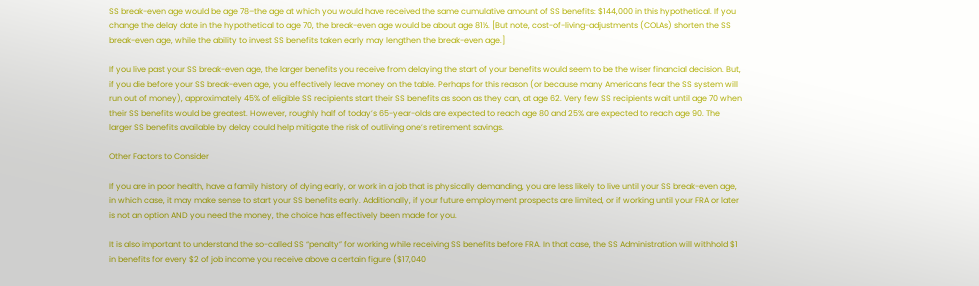SS break-even age would be age 78–the age at which you would have received the same cumulative amount of SS benefits: $144,000 in this hypothetical. If you change the delay date in the hypothetical to age 70, the break-even age would be about age 81½. [But note, cost-of-living-adjustments (COLAs) shorten the SS break-even age, while the ability to invest SS benefits taken early may lengthen the break-even age.]

If you live past your SS break-even age, the larger benefits you receive from delaying the start of your benefits would seem to be the wiser financial decision. But, if you die before your SS break-even age, you effectively leave money on the table. Perhaps for this reason (or because many Americans fear the SS system will run out of money), approximately 45% of eligible SS recipients start their SS benefits as soon as they can, at age 62. Very few SS recipients wait until age 70 when their SS benefits would be greatest. However, roughly half of today’s 65-year-olds are expected to reach age 80 and 25% are expected to reach age 90. The larger SS benefits available by delay could help mitigate the risk of outliving one’s retirement savings.

Other Factors to Consider

If you are in poor health, have a family history of dying early, or work in a job that is physically demanding, you are less likely to live until your SS break-even age, in which case, it may make sense to start your SS benefits early. Additionally, if your future employment prospects are limited, or if working until your FRA or later is not an option AND you need the money, the choice has effectively been made for you.

It is also important to understand the so-called SS “penalty” for working while receiving SS benefits before FRA. In that case, the SS Administration will withhold $1 in benefits for every $2 of job income you receive above a certain figure ($17,040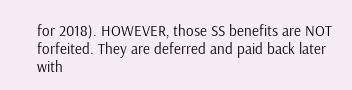for 2018). HOWEVER, those SS benefits are NOT forfeited. They are deferred and paid back later with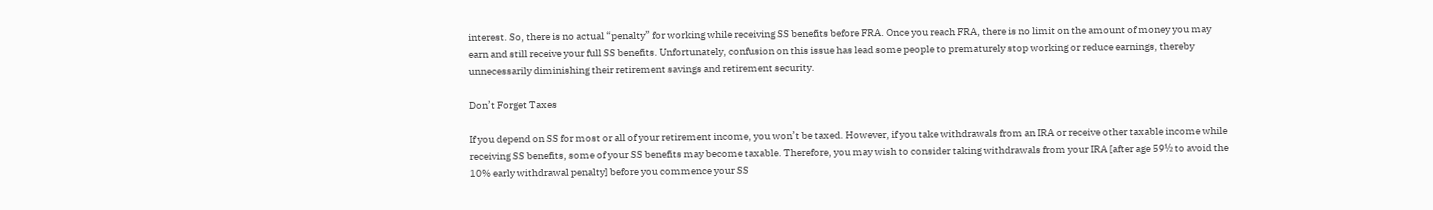interest. So, there is no actual “penalty” for working while receiving SS benefits before FRA. Once you reach FRA, there is no limit on the amount of money you may earn and still receive your full SS benefits. Unfortunately, confusion on this issue has lead some people to prematurely stop working or reduce earnings, thereby unnecessarily diminishing their retirement savings and retirement security.

Don’t Forget Taxes

If you depend on SS for most or all of your retirement income, you won’t be taxed. However, if you take withdrawals from an IRA or receive other taxable income while receiving SS benefits, some of your SS benefits may become taxable. Therefore, you may wish to consider taking withdrawals from your IRA [after age 59½ to avoid the 10% early withdrawal penalty] before you commence your SS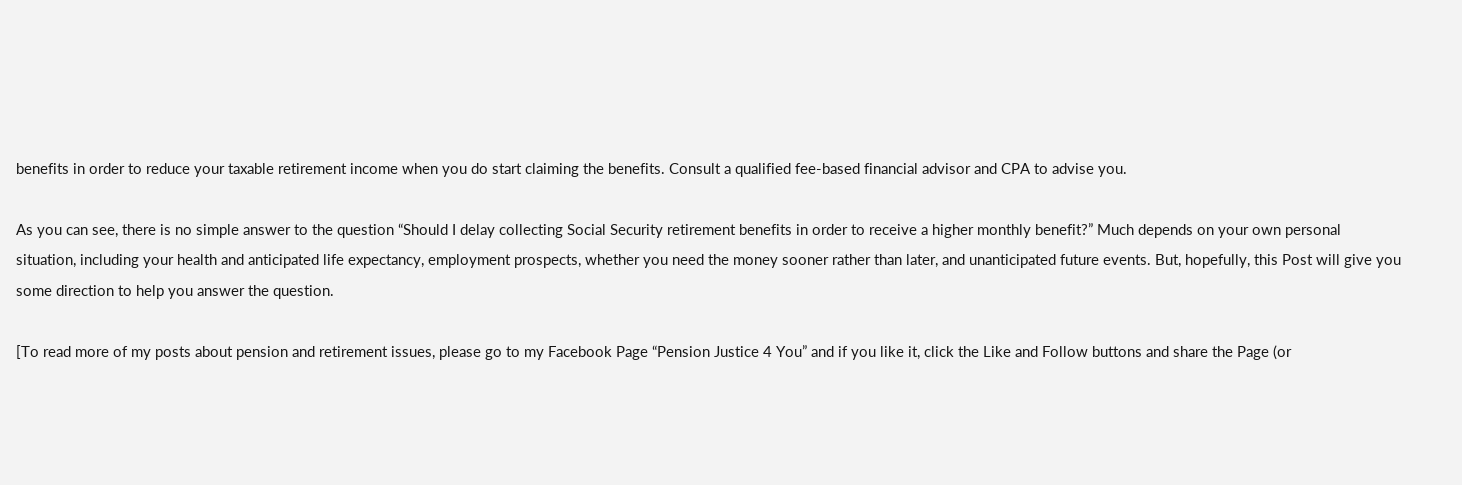benefits in order to reduce your taxable retirement income when you do start claiming the benefits. Consult a qualified fee-based financial advisor and CPA to advise you.

As you can see, there is no simple answer to the question “Should I delay collecting Social Security retirement benefits in order to receive a higher monthly benefit?” Much depends on your own personal situation, including your health and anticipated life expectancy, employment prospects, whether you need the money sooner rather than later, and unanticipated future events. But, hopefully, this Post will give you some direction to help you answer the question.

[To read more of my posts about pension and retirement issues, please go to my Facebook Page “Pension Justice 4 You” and if you like it, click the Like and Follow buttons and share the Page (or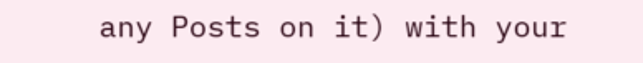any Posts on it) with your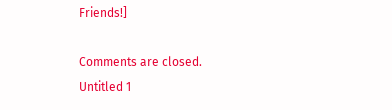Friends!]

Comments are closed.
Untitled 1